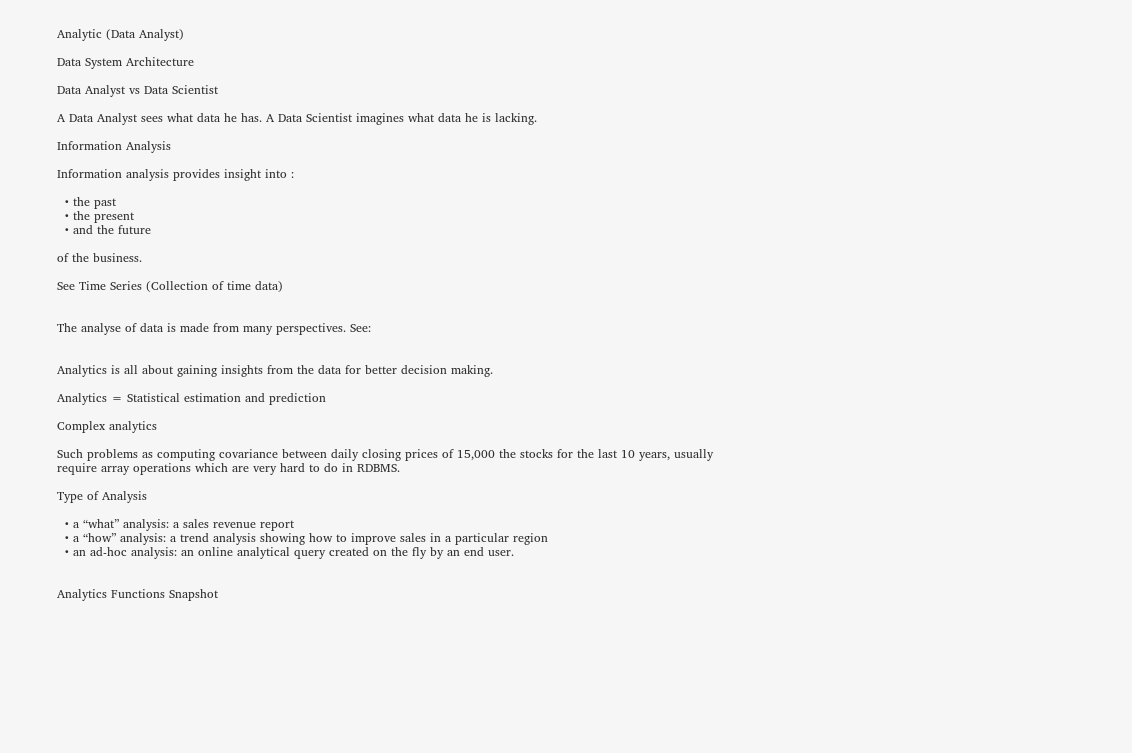Analytic (Data Analyst)

Data System Architecture

Data Analyst vs Data Scientist

A Data Analyst sees what data he has. A Data Scientist imagines what data he is lacking.

Information Analysis

Information analysis provides insight into :

  • the past
  • the present
  • and the future

of the business.

See Time Series (Collection of time data)


The analyse of data is made from many perspectives. See:


Analytics is all about gaining insights from the data for better decision making.

Analytics = Statistical estimation and prediction

Complex analytics

Such problems as computing covariance between daily closing prices of 15,000 the stocks for the last 10 years, usually require array operations which are very hard to do in RDBMS.

Type of Analysis

  • a “what” analysis: a sales revenue report
  • a “how” analysis: a trend analysis showing how to improve sales in a particular region
  • an ad-hoc analysis: an online analytical query created on the fly by an end user.


Analytics Functions Snapshot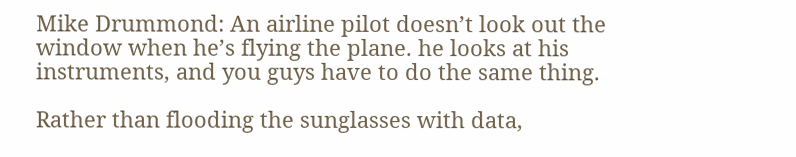Mike Drummond: An airline pilot doesn’t look out the window when he’s flying the plane. he looks at his instruments, and you guys have to do the same thing.

Rather than flooding the sunglasses with data,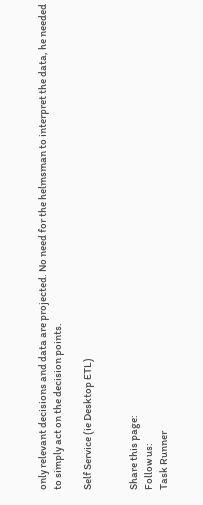only relevant decisions and data are projected. No need for the helmsman to interpret the data, he needed to simply act on the decision points.

Self Service (ie Desktop ETL)


Share this page:
Follow us:
Task Runner